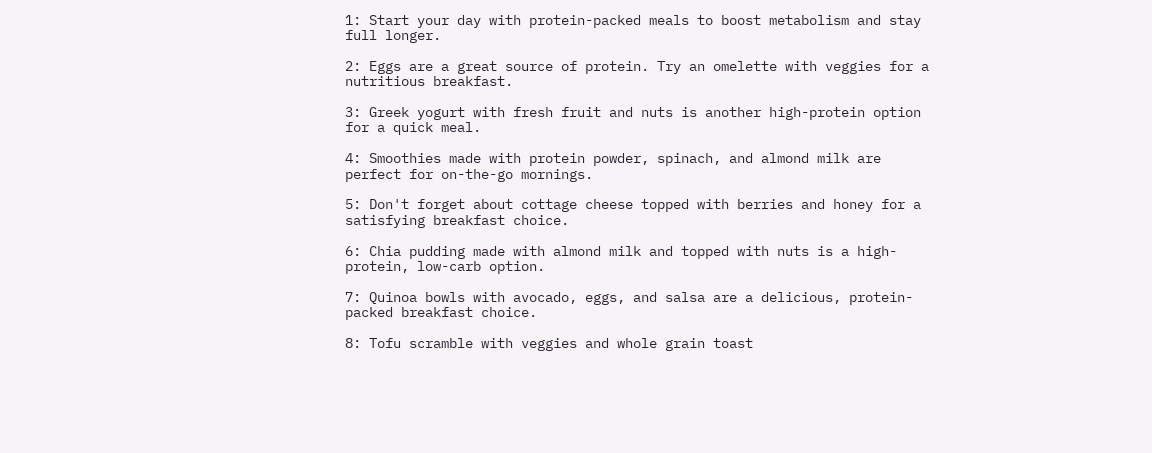1: Start your day with protein-packed meals to boost metabolism and stay full longer.

2: Eggs are a great source of protein. Try an omelette with veggies for a nutritious breakfast.

3: Greek yogurt with fresh fruit and nuts is another high-protein option for a quick meal.

4: Smoothies made with protein powder, spinach, and almond milk are perfect for on-the-go mornings.

5: Don't forget about cottage cheese topped with berries and honey for a satisfying breakfast choice.

6: Chia pudding made with almond milk and topped with nuts is a high-protein, low-carb option.

7: Quinoa bowls with avocado, eggs, and salsa are a delicious, protein-packed breakfast choice.

8: Tofu scramble with veggies and whole grain toast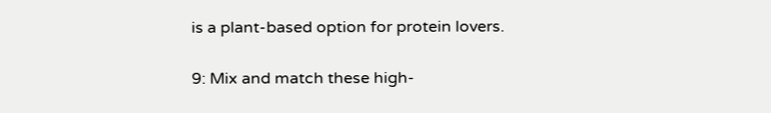is a plant-based option for protein lovers.

9: Mix and match these high-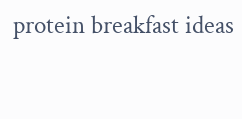protein breakfast ideas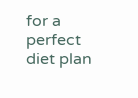for a perfect diet plan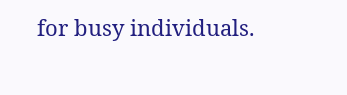for busy individuals.